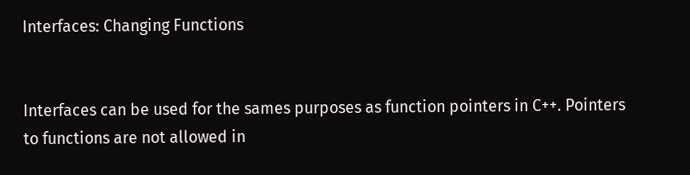Interfaces: Changing Functions


Interfaces can be used for the sames purposes as function pointers in C++. Pointers to functions are not allowed in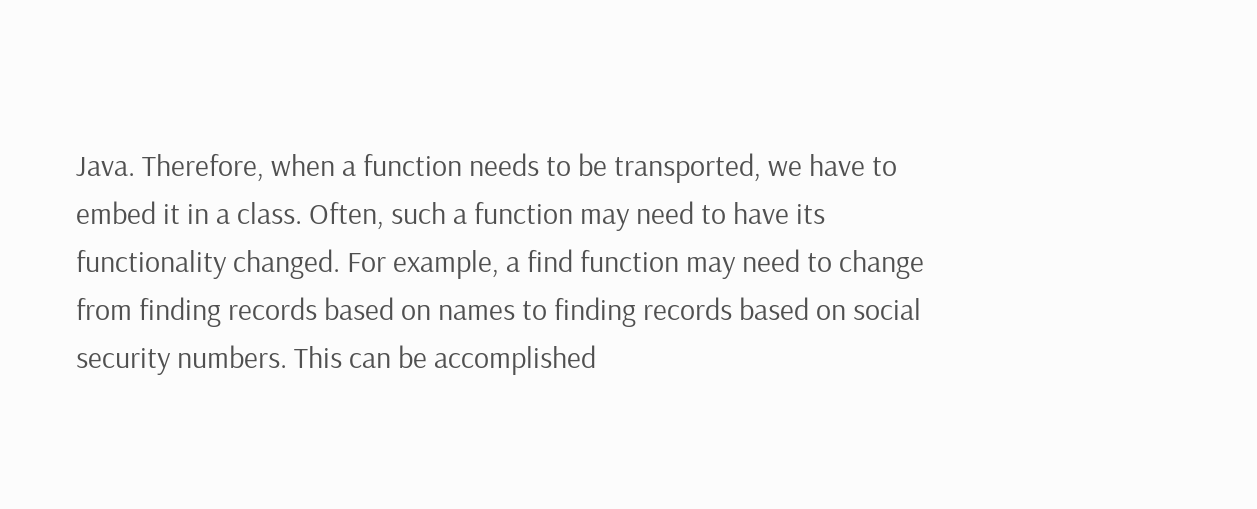Java. Therefore, when a function needs to be transported, we have to embed it in a class. Often, such a function may need to have its functionality changed. For example, a find function may need to change from finding records based on names to finding records based on social security numbers. This can be accomplished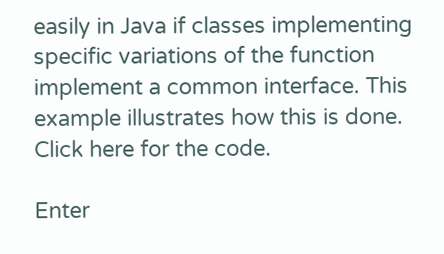easily in Java if classes implementing specific variations of the function implement a common interface. This example illustrates how this is done. Click here for the code.

Enter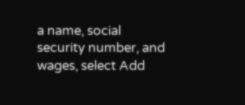a name, social security number, and wages, select Add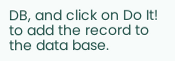DB, and click on Do It! to add the record to the data base.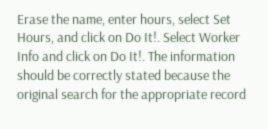Erase the name, enter hours, select Set Hours, and click on Do It!. Select Worker Info and click on Do It!. The information should be correctly stated because the original search for the appropriate record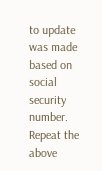to update was made based on social security number. Repeat the above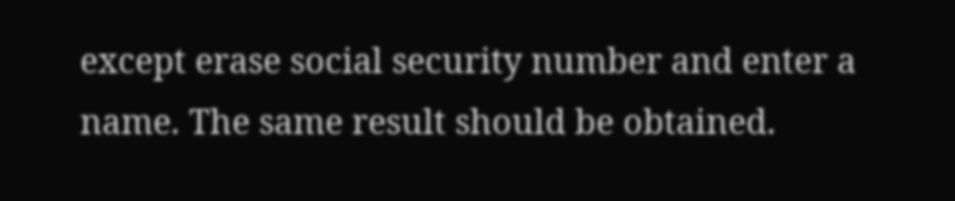except erase social security number and enter a name. The same result should be obtained.